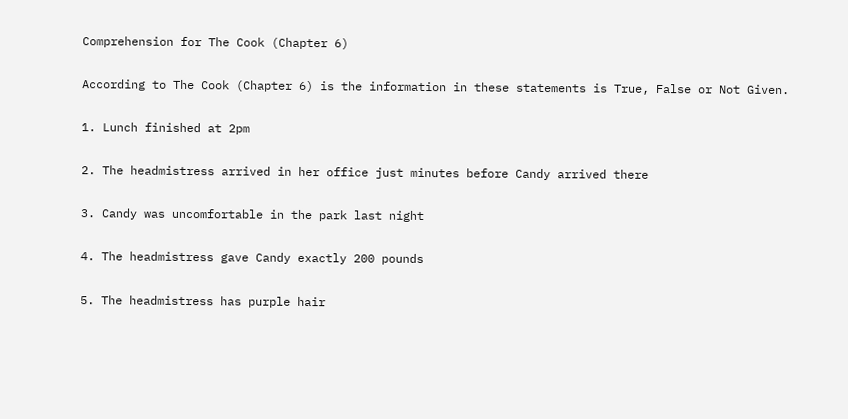Comprehension for The Cook (Chapter 6)

According to The Cook (Chapter 6) is the information in these statements is True, False or Not Given.

1. Lunch finished at 2pm

2. The headmistress arrived in her office just minutes before Candy arrived there

3. Candy was uncomfortable in the park last night

4. The headmistress gave Candy exactly 200 pounds

5. The headmistress has purple hair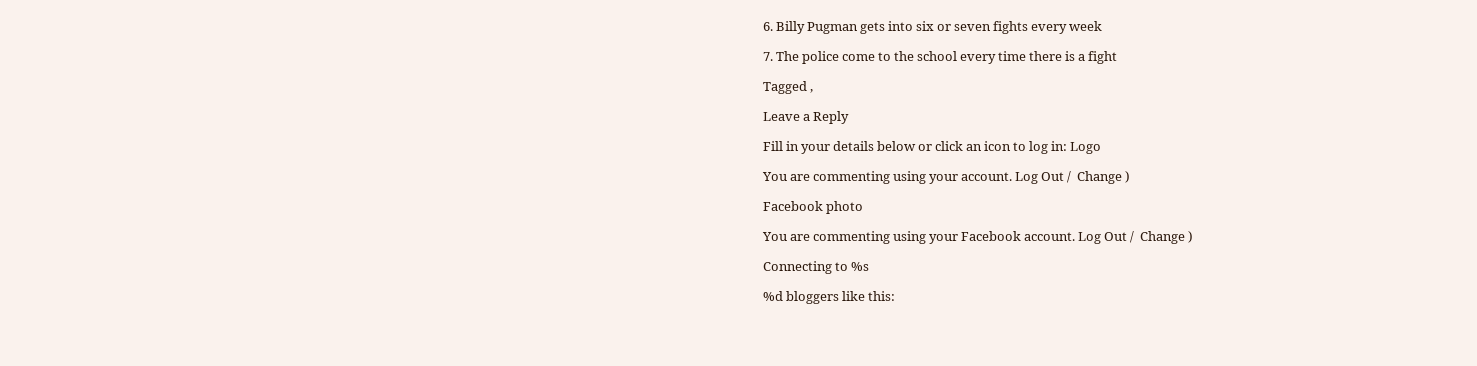6. Billy Pugman gets into six or seven fights every week

7. The police come to the school every time there is a fight

Tagged ,

Leave a Reply

Fill in your details below or click an icon to log in: Logo

You are commenting using your account. Log Out /  Change )

Facebook photo

You are commenting using your Facebook account. Log Out /  Change )

Connecting to %s

%d bloggers like this: